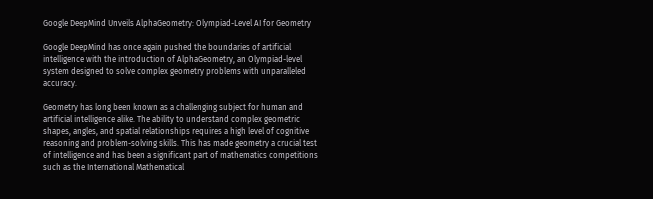Google DeepMind Unveils AlphaGeometry: Olympiad-Level AI for Geometry

Google DeepMind has once again pushed the boundaries of artificial intelligence with the introduction of AlphaGeometry, an Olympiad-level system designed to solve complex geometry problems with unparalleled accuracy.

Geometry has long been known as a challenging subject for human and artificial intelligence alike. The ability to understand complex geometric shapes, angles, and spatial relationships requires a high level of cognitive reasoning and problem-solving skills. This has made geometry a crucial test of intelligence and has been a significant part of mathematics competitions such as the International Mathematical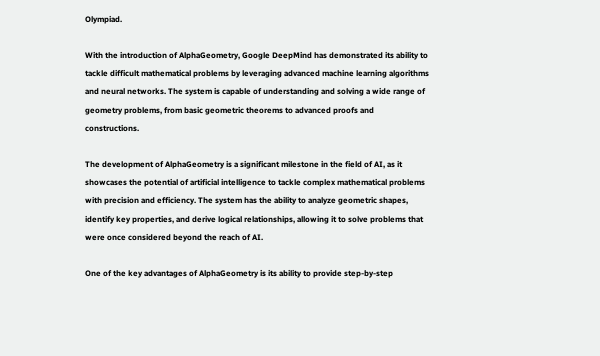Olympiad.

With the introduction of AlphaGeometry, Google DeepMind has demonstrated its ability to tackle difficult mathematical problems by leveraging advanced machine learning algorithms and neural networks. The system is capable of understanding and solving a wide range of geometry problems, from basic geometric theorems to advanced proofs and constructions.

The development of AlphaGeometry is a significant milestone in the field of AI, as it showcases the potential of artificial intelligence to tackle complex mathematical problems with precision and efficiency. The system has the ability to analyze geometric shapes, identify key properties, and derive logical relationships, allowing it to solve problems that were once considered beyond the reach of AI.

One of the key advantages of AlphaGeometry is its ability to provide step-by-step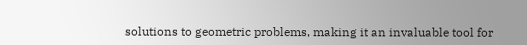solutions to geometric problems, making it an invaluable tool for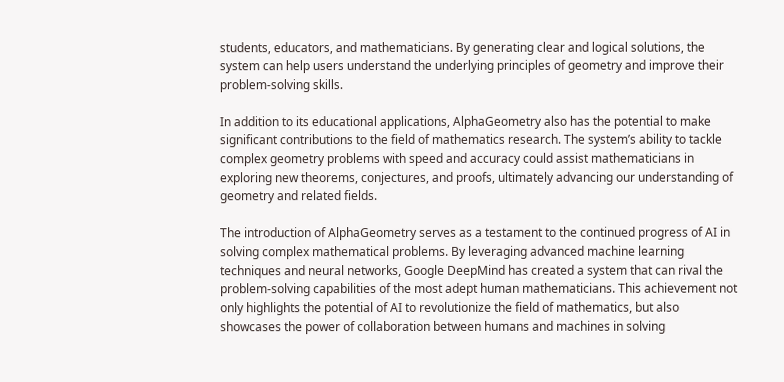students, educators, and mathematicians. By generating clear and logical solutions, the system can help users understand the underlying principles of geometry and improve their problem-solving skills.

In addition to its educational applications, AlphaGeometry also has the potential to make significant contributions to the field of mathematics research. The system’s ability to tackle complex geometry problems with speed and accuracy could assist mathematicians in exploring new theorems, conjectures, and proofs, ultimately advancing our understanding of geometry and related fields.

The introduction of AlphaGeometry serves as a testament to the continued progress of AI in solving complex mathematical problems. By leveraging advanced machine learning techniques and neural networks, Google DeepMind has created a system that can rival the problem-solving capabilities of the most adept human mathematicians. This achievement not only highlights the potential of AI to revolutionize the field of mathematics, but also showcases the power of collaboration between humans and machines in solving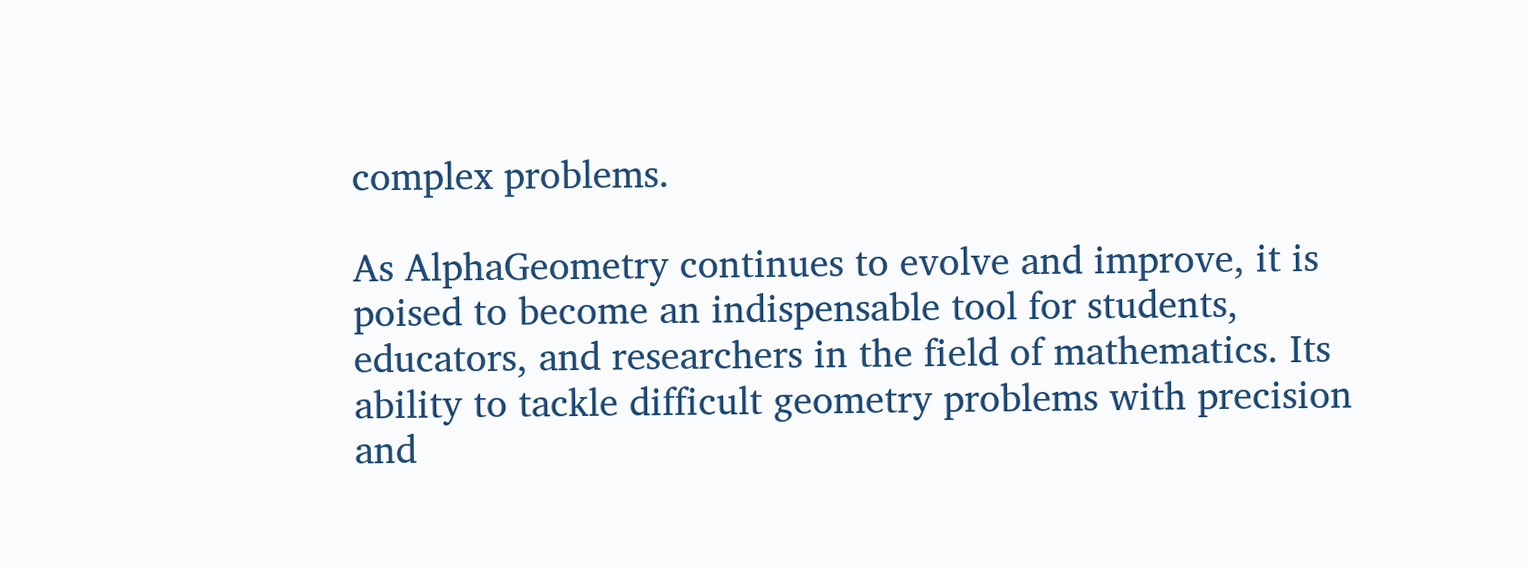complex problems.

As AlphaGeometry continues to evolve and improve, it is poised to become an indispensable tool for students, educators, and researchers in the field of mathematics. Its ability to tackle difficult geometry problems with precision and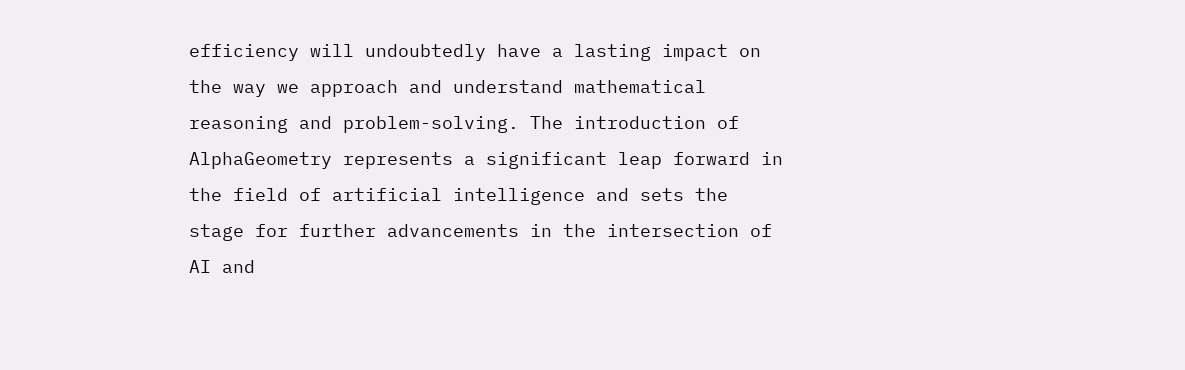efficiency will undoubtedly have a lasting impact on the way we approach and understand mathematical reasoning and problem-solving. The introduction of AlphaGeometry represents a significant leap forward in the field of artificial intelligence and sets the stage for further advancements in the intersection of AI and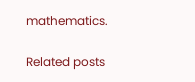mathematics.

Related posts